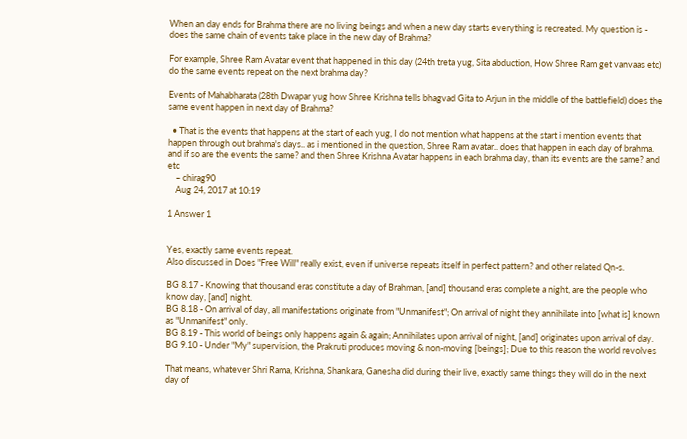When an day ends for Brahma there are no living beings and when a new day starts everything is recreated. My question is - does the same chain of events take place in the new day of Brahma?

For example, Shree Ram Avatar event that happened in this day (24th treta yug, Sita abduction, How Shree Ram get vanvaas etc) do the same events repeat on the next brahma day?

Events of Mahabharata (28th Dwapar yug how Shree Krishna tells bhagvad Gita to Arjun in the middle of the battlefield) does the same event happen in next day of Brahma?

  • That is the events that happens at the start of each yug, I do not mention what happens at the start i mention events that happen through out brahma's days.. as i mentioned in the question, Shree Ram avatar.. does that happen in each day of brahma. and if so are the events the same? and then Shree Krishna Avatar happens in each brahma day, than its events are the same? and etc
    – chirag90
    Aug 24, 2017 at 10:19

1 Answer 1


Yes, exactly same events repeat.
Also discussed in Does "Free Will" really exist, even if universe repeats itself in perfect pattern? and other related Qn-s.

BG 8.17 - Knowing that thousand eras constitute a day of Brahman, [and] thousand eras complete a night, are the people who know day, [and] night.
BG 8.18 - On arrival of day, all manifestations originate from "Unmanifest"; On arrival of night they annihilate into [what is] known as "Unmanifest" only.
BG 8.19 - This world of beings only happens again & again; Annihilates upon arrival of night, [and] originates upon arrival of day.
BG 9.10 - Under "My" supervision, the Prakruti produces moving & non-moving [beings]; Due to this reason the world revolves

That means, whatever Shri Rama, Krishna, Shankara, Ganesha did during their live, exactly same things they will do in the next day of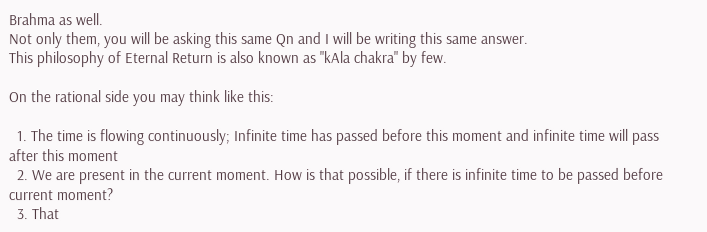Brahma as well.
Not only them, you will be asking this same Qn and I will be writing this same answer.
This philosophy of Eternal Return is also known as "kAla chakra" by few.

On the rational side you may think like this:

  1. The time is flowing continuously; Infinite time has passed before this moment and infinite time will pass after this moment
  2. We are present in the current moment. How is that possible, if there is infinite time to be passed before current moment?
  3. That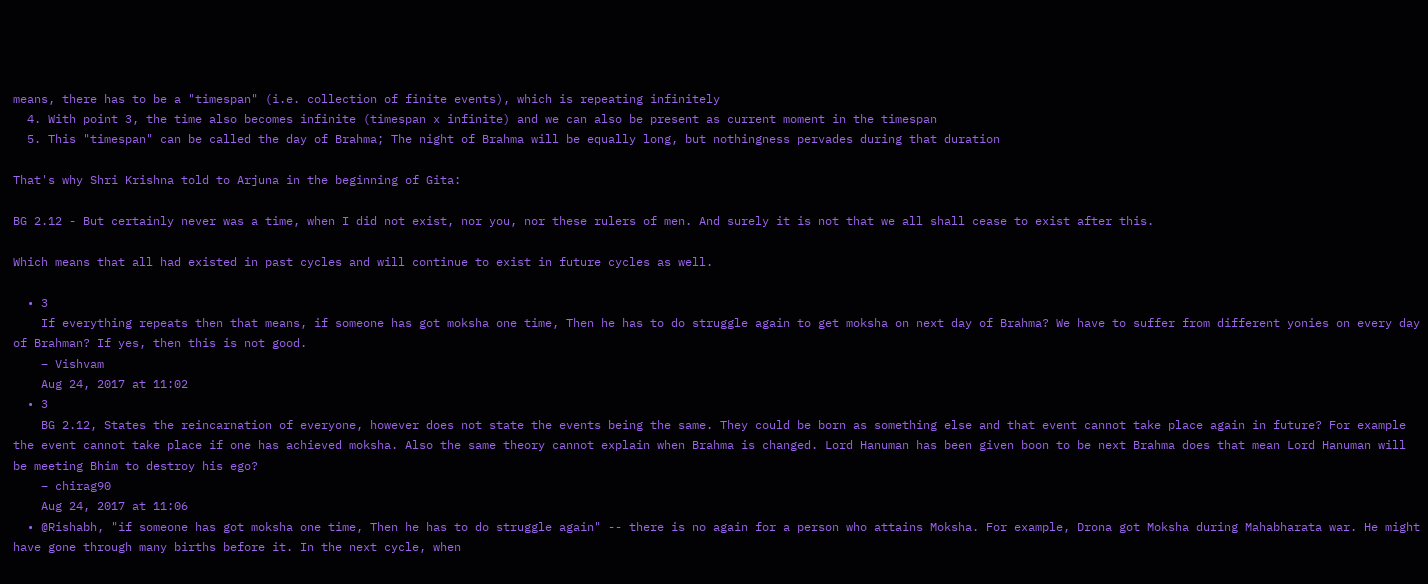means, there has to be a "timespan" (i.e. collection of finite events), which is repeating infinitely
  4. With point 3, the time also becomes infinite (timespan x infinite) and we can also be present as current moment in the timespan
  5. This "timespan" can be called the day of Brahma; The night of Brahma will be equally long, but nothingness pervades during that duration

That's why Shri Krishna told to Arjuna in the beginning of Gita:

BG 2.12 - But certainly never was a time, when I did not exist, nor you, nor these rulers of men. And surely it is not that we all shall cease to exist after this.

Which means that all had existed in past cycles and will continue to exist in future cycles as well.

  • 3
    If everything repeats then that means, if someone has got moksha one time, Then he has to do struggle again to get moksha on next day of Brahma? We have to suffer from different yonies on every day of Brahman? If yes, then this is not good.
    – Vishvam
    Aug 24, 2017 at 11:02
  • 3
    BG 2.12, States the reincarnation of everyone, however does not state the events being the same. They could be born as something else and that event cannot take place again in future? For example the event cannot take place if one has achieved moksha. Also the same theory cannot explain when Brahma is changed. Lord Hanuman has been given boon to be next Brahma does that mean Lord Hanuman will be meeting Bhim to destroy his ego?
    – chirag90
    Aug 24, 2017 at 11:06
  • @Rishabh, "if someone has got moksha one time, Then he has to do struggle again" -- there is no again for a person who attains Moksha. For example, Drona got Moksha during Mahabharata war. He might have gone through many births before it. In the next cycle, when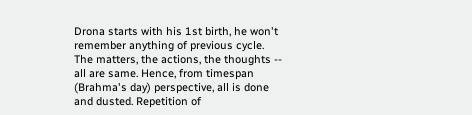Drona starts with his 1st birth, he won't remember anything of previous cycle. The matters, the actions, the thoughts -- all are same. Hence, from timespan (Brahma's day) perspective, all is done and dusted. Repetition of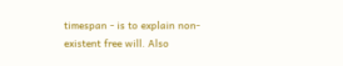timespan - is to explain non-existent free will. Also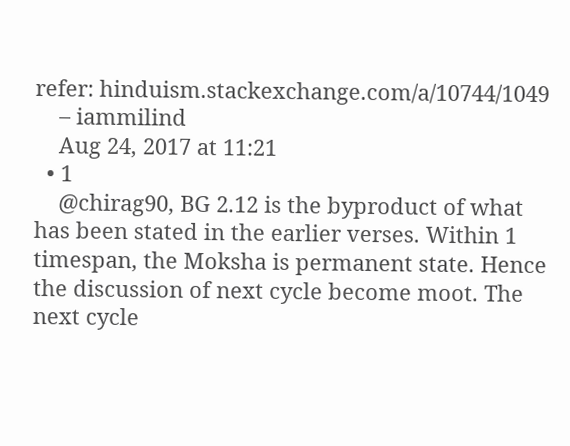refer: hinduism.stackexchange.com/a/10744/1049
    – iammilind
    Aug 24, 2017 at 11:21
  • 1
    @chirag90, BG 2.12 is the byproduct of what has been stated in the earlier verses. Within 1 timespan, the Moksha is permanent state. Hence the discussion of next cycle become moot. The next cycle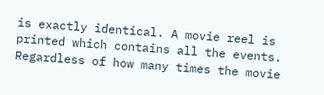is exactly identical. A movie reel is printed which contains all the events. Regardless of how many times the movie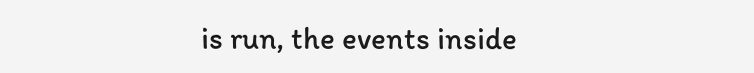is run, the events inside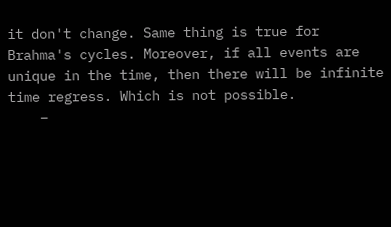it don't change. Same thing is true for Brahma's cycles. Moreover, if all events are unique in the time, then there will be infinite time regress. Which is not possible.
    –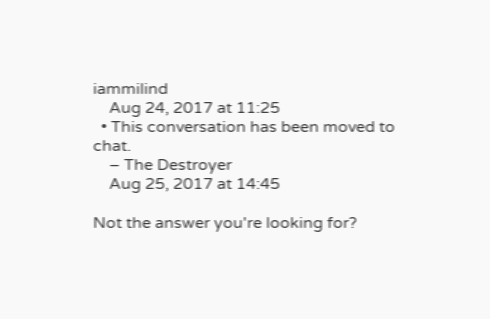iammilind
    Aug 24, 2017 at 11:25
  • This conversation has been moved to chat.
    – The Destroyer
    Aug 25, 2017 at 14:45

Not the answer you're looking for?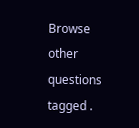Browse other questions tagged .